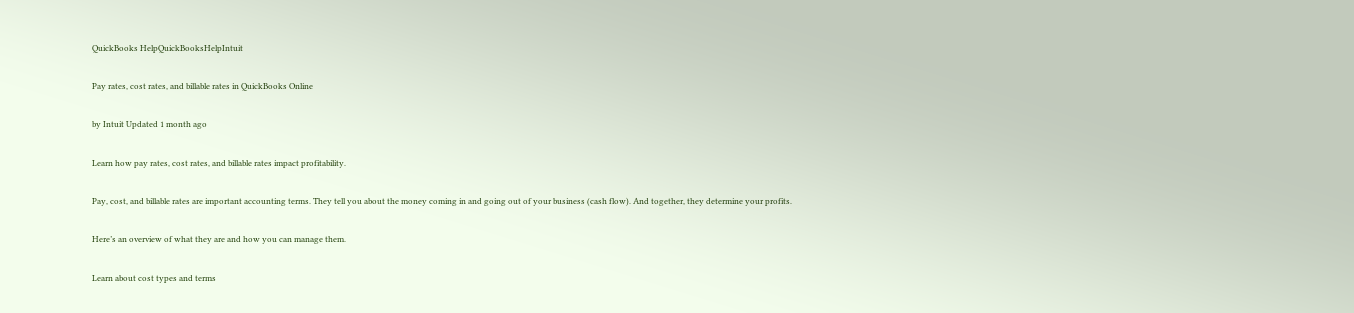QuickBooks HelpQuickBooksHelpIntuit

Pay rates, cost rates, and billable rates in QuickBooks Online

by Intuit Updated 1 month ago

Learn how pay rates, cost rates, and billable rates impact profitability.

Pay, cost, and billable rates are important accounting terms. They tell you about the money coming in and going out of your business (cash flow). And together, they determine your profits.

Here’s an overview of what they are and how you can manage them.

Learn about cost types and terms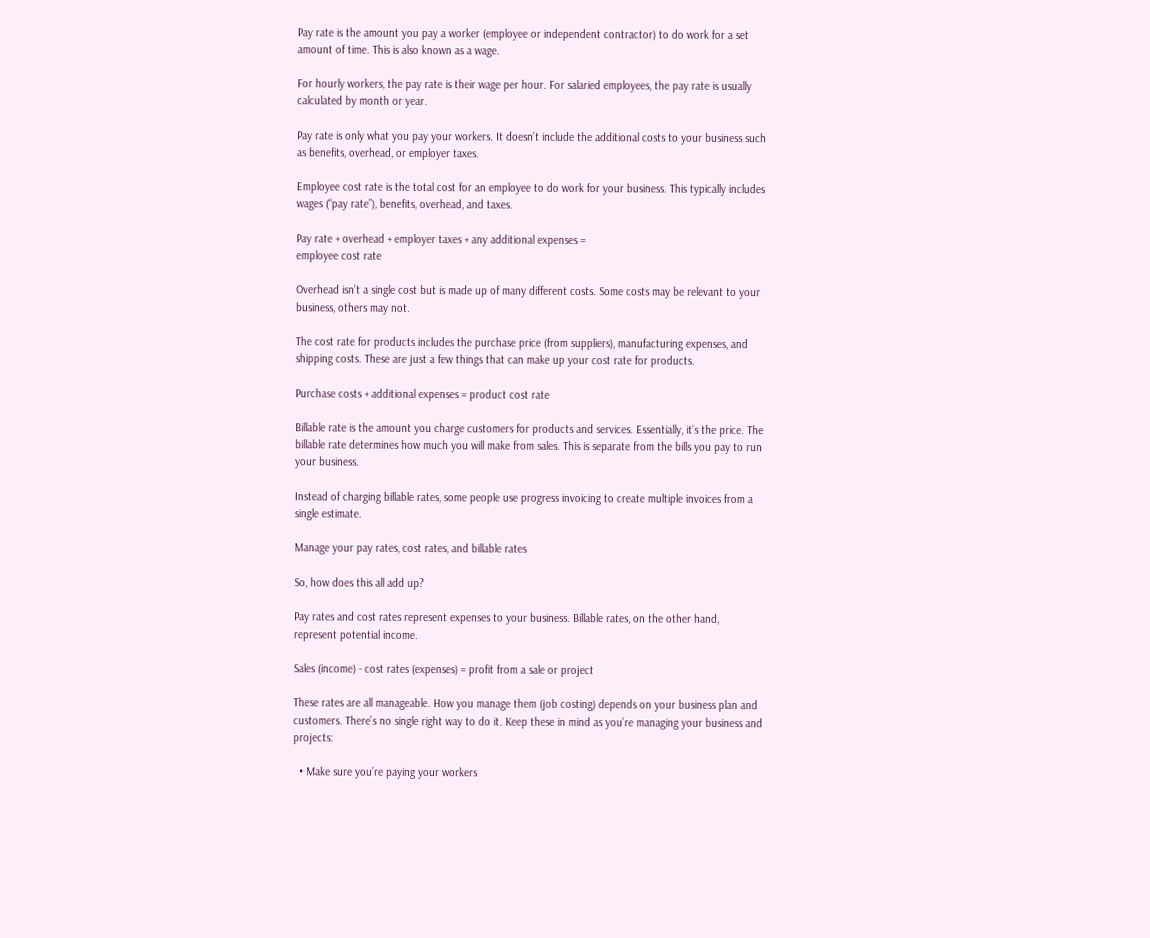Pay rate is the amount you pay a worker (employee or independent contractor) to do work for a set amount of time. This is also known as a wage.

For hourly workers, the pay rate is their wage per hour. For salaried employees, the pay rate is usually calculated by month or year.

Pay rate is only what you pay your workers. It doesn’t include the additional costs to your business such as benefits, overhead, or employer taxes.

Employee cost rate is the total cost for an employee to do work for your business. This typically includes wages (“pay rate”), benefits, overhead, and taxes.

Pay rate + overhead + employer taxes + any additional expenses =
employee cost rate

Overhead isn’t a single cost but is made up of many different costs. Some costs may be relevant to your business, others may not.

The cost rate for products includes the purchase price (from suppliers), manufacturing expenses, and shipping costs. These are just a few things that can make up your cost rate for products.

Purchase costs + additional expenses = product cost rate

Billable rate is the amount you charge customers for products and services. Essentially, it’s the price. The billable rate determines how much you will make from sales. This is separate from the bills you pay to run your business.

Instead of charging billable rates, some people use progress invoicing to create multiple invoices from a single estimate.

Manage your pay rates, cost rates, and billable rates

So, how does this all add up?

Pay rates and cost rates represent expenses to your business. Billable rates, on the other hand, represent potential income.

Sales (income) - cost rates (expenses) = profit from a sale or project

These rates are all manageable. How you manage them (job costing) depends on your business plan and customers. There’s no single right way to do it. Keep these in mind as you’re managing your business and projects:

  • Make sure you’re paying your workers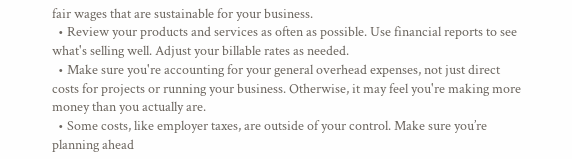fair wages that are sustainable for your business.
  • Review your products and services as often as possible. Use financial reports to see what's selling well. Adjust your billable rates as needed.
  • Make sure you're accounting for your general overhead expenses, not just direct costs for projects or running your business. Otherwise, it may feel you're making more money than you actually are.
  • Some costs, like employer taxes, are outside of your control. Make sure you’re planning ahead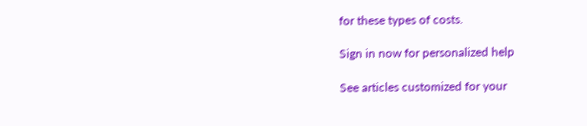for these types of costs.

Sign in now for personalized help

See articles customized for your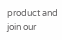product and join our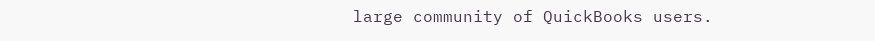large community of QuickBooks users.